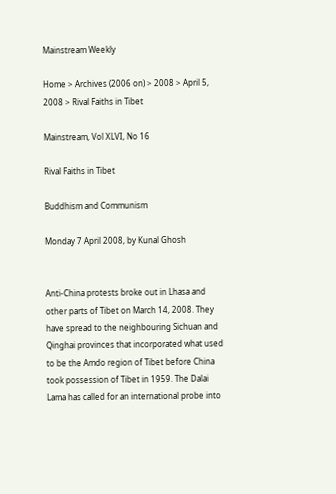Mainstream Weekly

Home > Archives (2006 on) > 2008 > April 5, 2008 > Rival Faiths in Tibet

Mainstream, Vol XLVI, No 16

Rival Faiths in Tibet

Buddhism and Communism

Monday 7 April 2008, by Kunal Ghosh


Anti-China protests broke out in Lhasa and other parts of Tibet on March 14, 2008. They have spread to the neighbouring Sichuan and Qinghai provinces that incorporated what used to be the Amdo region of Tibet before China took possession of Tibet in 1959. The Dalai Lama has called for an international probe into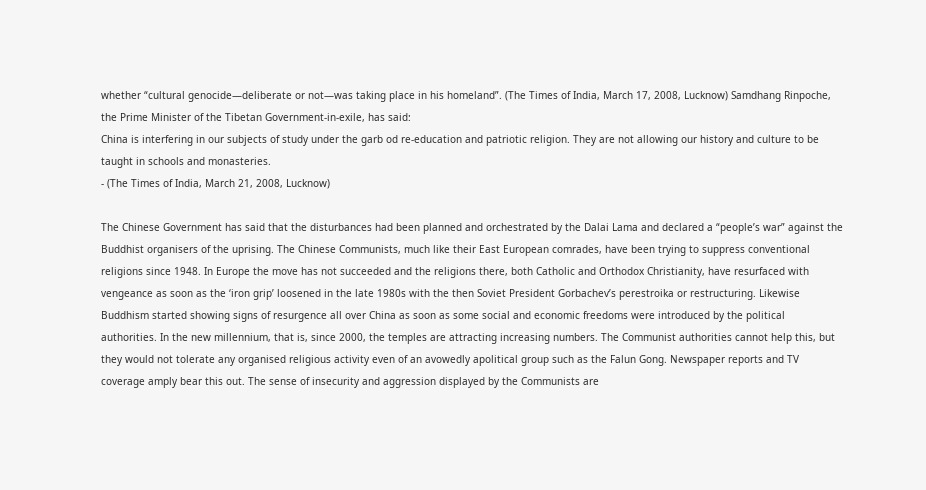whether “cultural genocide—deliberate or not—was taking place in his homeland”. (The Times of India, March 17, 2008, Lucknow) Samdhang Rinpoche, the Prime Minister of the Tibetan Government-in-exile, has said:
China is interfering in our subjects of study under the garb od re-education and patriotic religion. They are not allowing our history and culture to be taught in schools and monasteries.
- (The Times of India, March 21, 2008, Lucknow)

The Chinese Government has said that the disturbances had been planned and orchestrated by the Dalai Lama and declared a “people’s war” against the Buddhist organisers of the uprising. The Chinese Communists, much like their East European comrades, have been trying to suppress conventional religions since 1948. In Europe the move has not succeeded and the religions there, both Catholic and Orthodox Christianity, have resurfaced with vengeance as soon as the ‘iron grip’ loosened in the late 1980s with the then Soviet President Gorbachev’s perestroika or restructuring. Likewise Buddhism started showing signs of resurgence all over China as soon as some social and economic freedoms were introduced by the political authorities. In the new millennium, that is, since 2000, the temples are attracting increasing numbers. The Communist authorities cannot help this, but they would not tolerate any organised religious activity even of an avowedly apolitical group such as the Falun Gong. Newspaper reports and TV coverage amply bear this out. The sense of insecurity and aggression displayed by the Communists are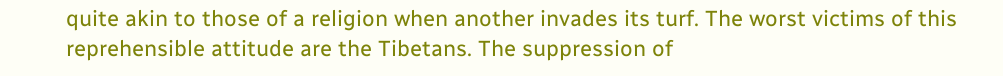quite akin to those of a religion when another invades its turf. The worst victims of this reprehensible attitude are the Tibetans. The suppression of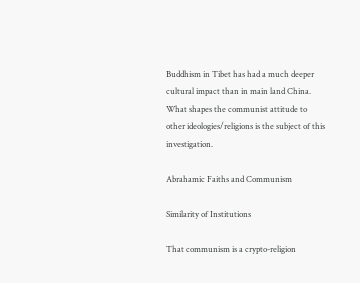Buddhism in Tibet has had a much deeper cultural impact than in main land China. What shapes the communist attitude to other ideologies/religions is the subject of this investigation.

Abrahamic Faiths and Communism

Similarity of Institutions

That communism is a crypto-religion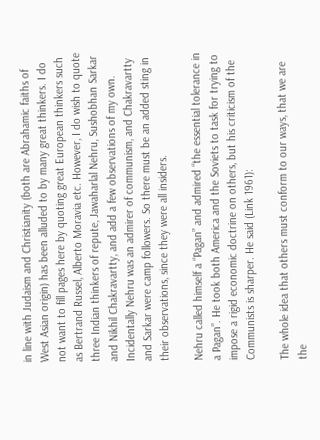in line with Judaism and Christianity (both are Abrahamic faiths of West Asian origin) has been alluded to by many great thinkers. I do not want to fill pages here by quoting great European thinkers such as Bertrand Russel, Alberto Moravia etc. However, I do wish to quote three Indian thinkers of repute, Jawaharlal Nehru, Sushobhan Sarkar and Nikhil Chakravartty, and add a few observations of my own. Incidentally Nehru was an admirer of communism, and Chakravartty and Sarkar were camp followers. So there must be an added sting in their observations, since they were all insiders.

Nehru called himself a “Pagan” and admired “the essential tolerance in a Pagan”. He took both America and the Soviets to task for trying to impose a rigid economic doctrine on others, but his criticism of the Communists is sharper. He said (Link 1961):

The whole idea that others must conform to our ways, that we are the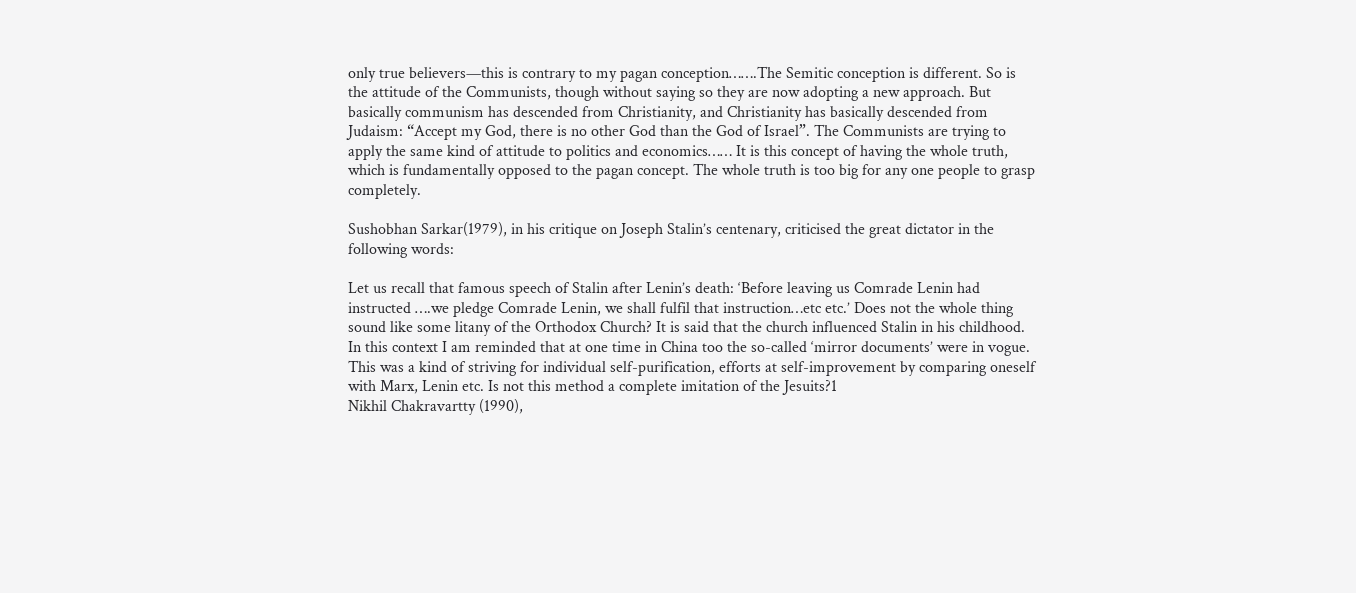only true believers—this is contrary to my pagan conception…….The Semitic conception is different. So is the attitude of the Communists, though without saying so they are now adopting a new approach. But basically communism has descended from Christianity, and Christianity has basically descended from Judaism: “Accept my God, there is no other God than the God of Israel”. The Communists are trying to apply the same kind of attitude to politics and economics…… It is this concept of having the whole truth, which is fundamentally opposed to the pagan concept. The whole truth is too big for any one people to grasp completely.

Sushobhan Sarkar(1979), in his critique on Joseph Stalin’s centenary, criticised the great dictator in the following words:

Let us recall that famous speech of Stalin after Lenin’s death: ‘Before leaving us Comrade Lenin had instructed ….we pledge Comrade Lenin, we shall fulfil that instruction…etc etc.’ Does not the whole thing sound like some litany of the Orthodox Church? It is said that the church influenced Stalin in his childhood. In this context I am reminded that at one time in China too the so-called ‘mirror documents’ were in vogue. This was a kind of striving for individual self-purification, efforts at self-improvement by comparing oneself with Marx, Lenin etc. Is not this method a complete imitation of the Jesuits?1
Nikhil Chakravartty (1990),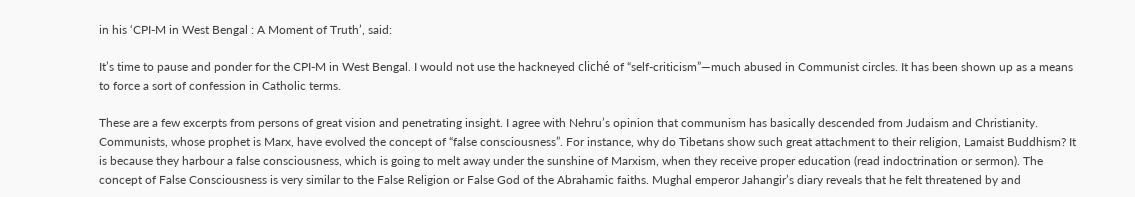in his ‘CPI-M in West Bengal : A Moment of Truth’, said:

It’s time to pause and ponder for the CPI-M in West Bengal. I would not use the hackneyed cliché of “self-criticism”—much abused in Communist circles. It has been shown up as a means to force a sort of confession in Catholic terms.

These are a few excerpts from persons of great vision and penetrating insight. I agree with Nehru’s opinion that communism has basically descended from Judaism and Christianity. Communists, whose prophet is Marx, have evolved the concept of “false consciousness”. For instance, why do Tibetans show such great attachment to their religion, Lamaist Buddhism? It is because they harbour a false consciousness, which is going to melt away under the sunshine of Marxism, when they receive proper education (read indoctrination or sermon). The concept of False Consciousness is very similar to the False Religion or False God of the Abrahamic faiths. Mughal emperor Jahangir’s diary reveals that he felt threatened by and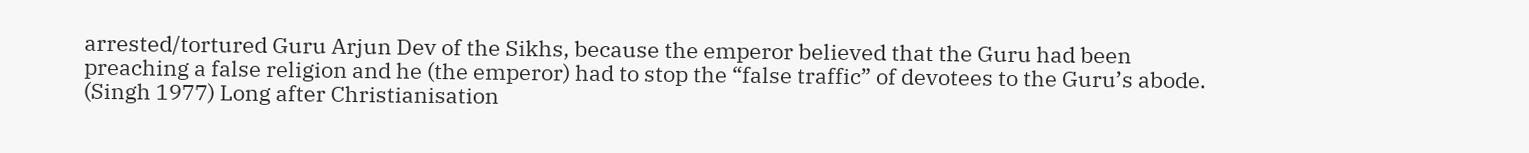arrested/tortured Guru Arjun Dev of the Sikhs, because the emperor believed that the Guru had been preaching a false religion and he (the emperor) had to stop the “false traffic” of devotees to the Guru’s abode. (Singh 1977) Long after Christianisation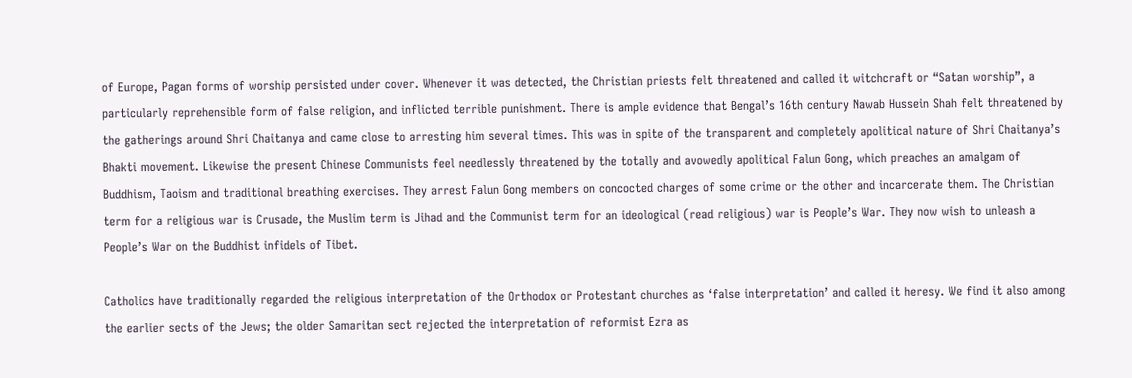of Europe, Pagan forms of worship persisted under cover. Whenever it was detected, the Christian priests felt threatened and called it witchcraft or “Satan worship”, a particularly reprehensible form of false religion, and inflicted terrible punishment. There is ample evidence that Bengal’s 16th century Nawab Hussein Shah felt threatened by the gatherings around Shri Chaitanya and came close to arresting him several times. This was in spite of the transparent and completely apolitical nature of Shri Chaitanya’s Bhakti movement. Likewise the present Chinese Communists feel needlessly threatened by the totally and avowedly apolitical Falun Gong, which preaches an amalgam of Buddhism, Taoism and traditional breathing exercises. They arrest Falun Gong members on concocted charges of some crime or the other and incarcerate them. The Christian term for a religious war is Crusade, the Muslim term is Jihad and the Communist term for an ideological (read religious) war is People’s War. They now wish to unleash a People’s War on the Buddhist infidels of Tibet.

Catholics have traditionally regarded the religious interpretation of the Orthodox or Protestant churches as ‘false interpretation’ and called it heresy. We find it also among the earlier sects of the Jews; the older Samaritan sect rejected the interpretation of reformist Ezra as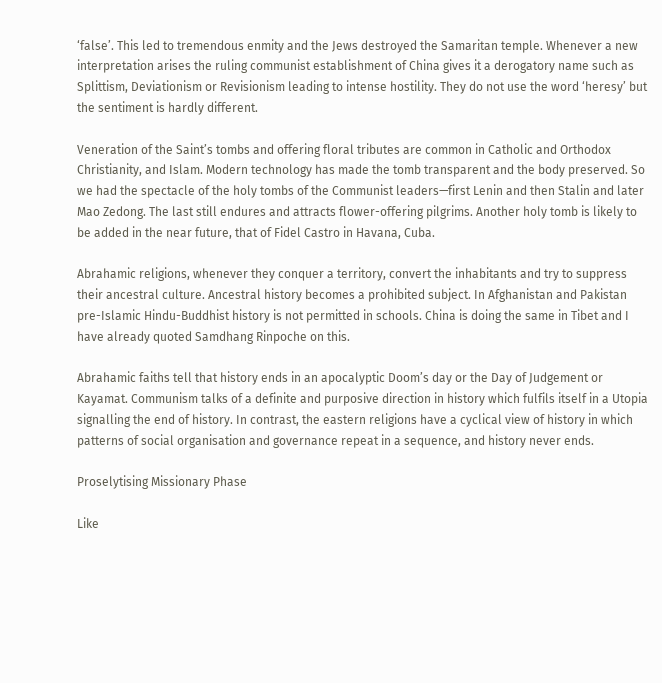‘false’. This led to tremendous enmity and the Jews destroyed the Samaritan temple. Whenever a new interpretation arises the ruling communist establishment of China gives it a derogatory name such as Splittism, Deviationism or Revisionism leading to intense hostility. They do not use the word ‘heresy’ but the sentiment is hardly different.

Veneration of the Saint’s tombs and offering floral tributes are common in Catholic and Orthodox Christianity, and Islam. Modern technology has made the tomb transparent and the body preserved. So we had the spectacle of the holy tombs of the Communist leaders—first Lenin and then Stalin and later Mao Zedong. The last still endures and attracts flower-offering pilgrims. Another holy tomb is likely to be added in the near future, that of Fidel Castro in Havana, Cuba.

Abrahamic religions, whenever they conquer a territory, convert the inhabitants and try to suppress their ancestral culture. Ancestral history becomes a prohibited subject. In Afghanistan and Pakistan pre-Islamic Hindu-Buddhist history is not permitted in schools. China is doing the same in Tibet and I have already quoted Samdhang Rinpoche on this.

Abrahamic faiths tell that history ends in an apocalyptic Doom’s day or the Day of Judgement or Kayamat. Communism talks of a definite and purposive direction in history which fulfils itself in a Utopia signalling the end of history. In contrast, the eastern religions have a cyclical view of history in which patterns of social organisation and governance repeat in a sequence, and history never ends.

Proselytising Missionary Phase

Like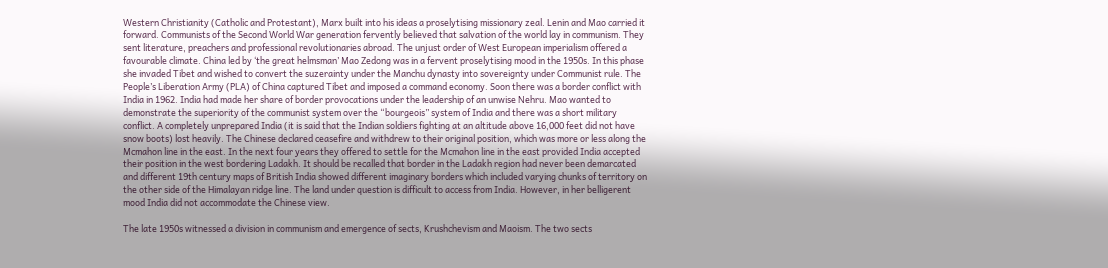Western Christianity (Catholic and Protestant), Marx built into his ideas a proselytising missionary zeal. Lenin and Mao carried it forward. Communists of the Second World War generation fervently believed that salvation of the world lay in communism. They sent literature, preachers and professional revolutionaries abroad. The unjust order of West European imperialism offered a favourable climate. China led by ‘the great helmsman’ Mao Zedong was in a fervent proselytising mood in the 1950s. In this phase she invaded Tibet and wished to convert the suzerainty under the Manchu dynasty into sovereignty under Communist rule. The People’s Liberation Army (PLA) of China captured Tibet and imposed a command economy. Soon there was a border conflict with India in 1962. India had made her share of border provocations under the leadership of an unwise Nehru. Mao wanted to demonstrate the superiority of the communist system over the “bourgeois” system of India and there was a short military conflict. A completely unprepared India (it is said that the Indian soldiers fighting at an altitude above 16,000 feet did not have snow boots) lost heavily. The Chinese declared ceasefire and withdrew to their original position, which was more or less along the Mcmahon line in the east. In the next four years they offered to settle for the Mcmahon line in the east provided India accepted their position in the west bordering Ladakh. It should be recalled that border in the Ladakh region had never been demarcated and different 19th century maps of British India showed different imaginary borders which included varying chunks of territory on the other side of the Himalayan ridge line. The land under question is difficult to access from India. However, in her belligerent mood India did not accommodate the Chinese view.

The late 1950s witnessed a division in communism and emergence of sects, Krushchevism and Maoism. The two sects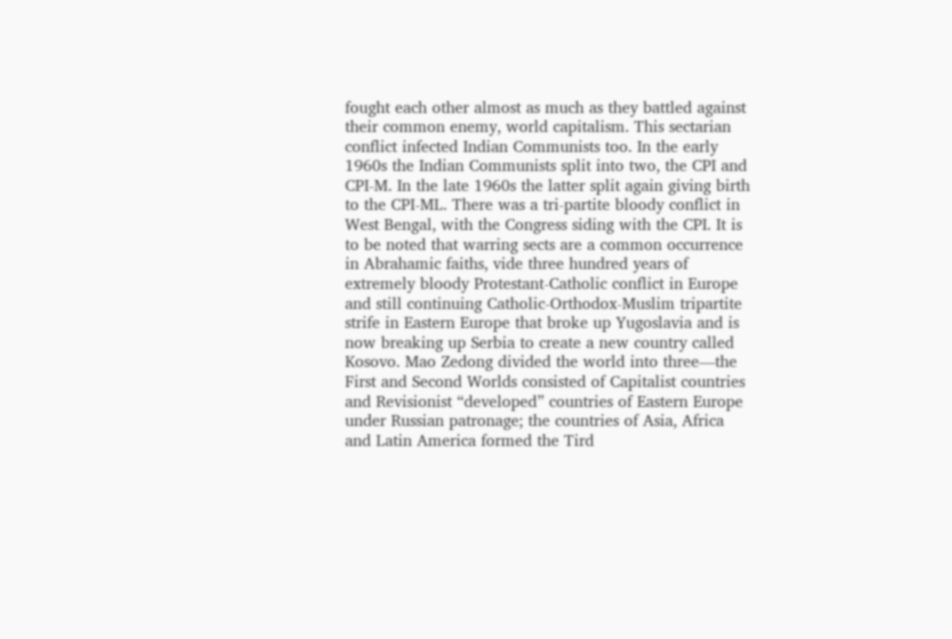fought each other almost as much as they battled against their common enemy, world capitalism. This sectarian conflict infected Indian Communists too. In the early 1960s the Indian Communists split into two, the CPI and CPI-M. In the late 1960s the latter split again giving birth to the CPI-ML. There was a tri-partite bloody conflict in West Bengal, with the Congress siding with the CPI. It is to be noted that warring sects are a common occurrence in Abrahamic faiths, vide three hundred years of extremely bloody Protestant-Catholic conflict in Europe and still continuing Catholic-Orthodox-Muslim tripartite strife in Eastern Europe that broke up Yugoslavia and is now breaking up Serbia to create a new country called Kosovo. Mao Zedong divided the world into three—the First and Second Worlds consisted of Capitalist countries and Revisionist “developed” countries of Eastern Europe under Russian patronage; the countries of Asia, Africa and Latin America formed the Tird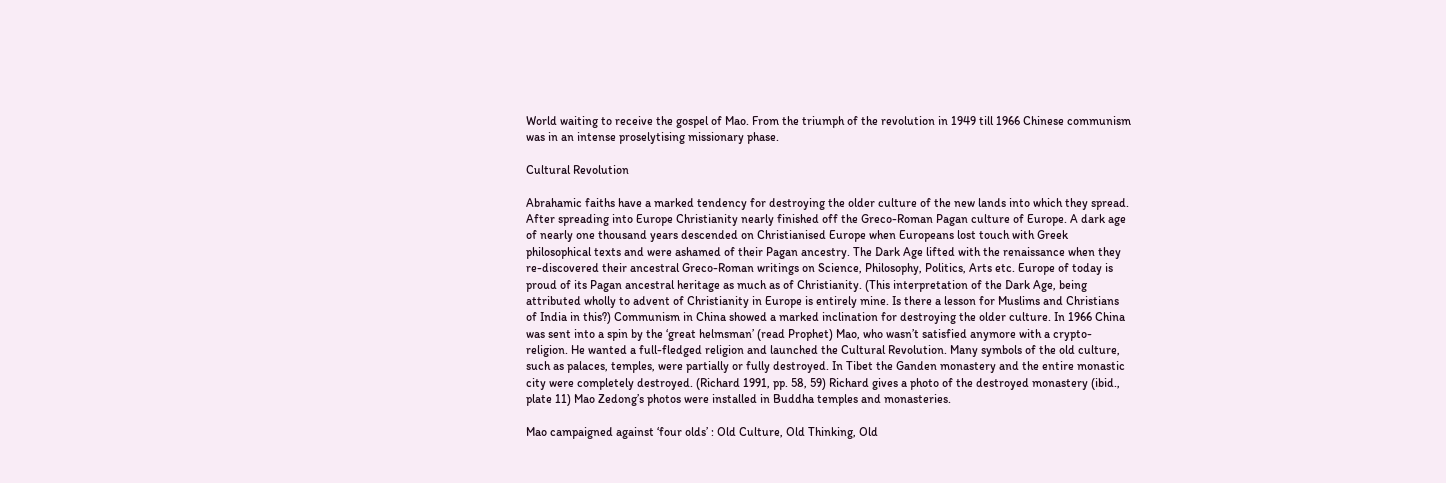World waiting to receive the gospel of Mao. From the triumph of the revolution in 1949 till 1966 Chinese communism was in an intense proselytising missionary phase.

Cultural Revolution

Abrahamic faiths have a marked tendency for destroying the older culture of the new lands into which they spread. After spreading into Europe Christianity nearly finished off the Greco-Roman Pagan culture of Europe. A dark age of nearly one thousand years descended on Christianised Europe when Europeans lost touch with Greek philosophical texts and were ashamed of their Pagan ancestry. The Dark Age lifted with the renaissance when they re-discovered their ancestral Greco-Roman writings on Science, Philosophy, Politics, Arts etc. Europe of today is proud of its Pagan ancestral heritage as much as of Christianity. (This interpretation of the Dark Age, being attributed wholly to advent of Christianity in Europe is entirely mine. Is there a lesson for Muslims and Christians of India in this?) Communism in China showed a marked inclination for destroying the older culture. In 1966 China was sent into a spin by the ‘great helmsman’ (read Prophet) Mao, who wasn’t satisfied anymore with a crypto-religion. He wanted a full-fledged religion and launched the Cultural Revolution. Many symbols of the old culture, such as palaces, temples, were partially or fully destroyed. In Tibet the Ganden monastery and the entire monastic city were completely destroyed. (Richard 1991, pp. 58, 59) Richard gives a photo of the destroyed monastery (ibid., plate 11) Mao Zedong’s photos were installed in Buddha temples and monasteries.

Mao campaigned against ‘four olds’ : Old Culture, Old Thinking, Old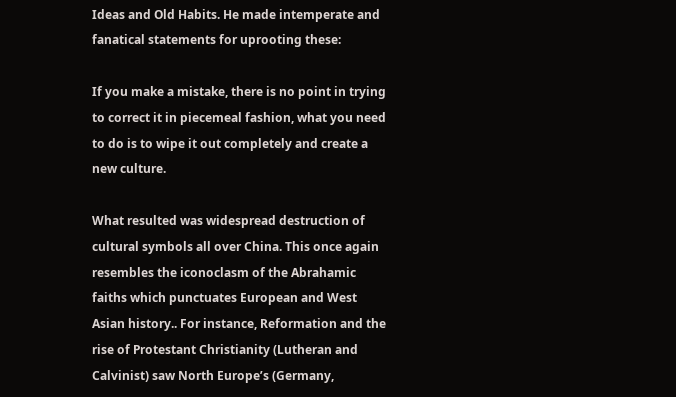Ideas and Old Habits. He made intemperate and fanatical statements for uprooting these:

If you make a mistake, there is no point in trying to correct it in piecemeal fashion, what you need to do is to wipe it out completely and create a new culture.

What resulted was widespread destruction of cultural symbols all over China. This once again resembles the iconoclasm of the Abrahamic faiths which punctuates European and West Asian history.. For instance, Reformation and the rise of Protestant Christianity (Lutheran and Calvinist) saw North Europe’s (Germany,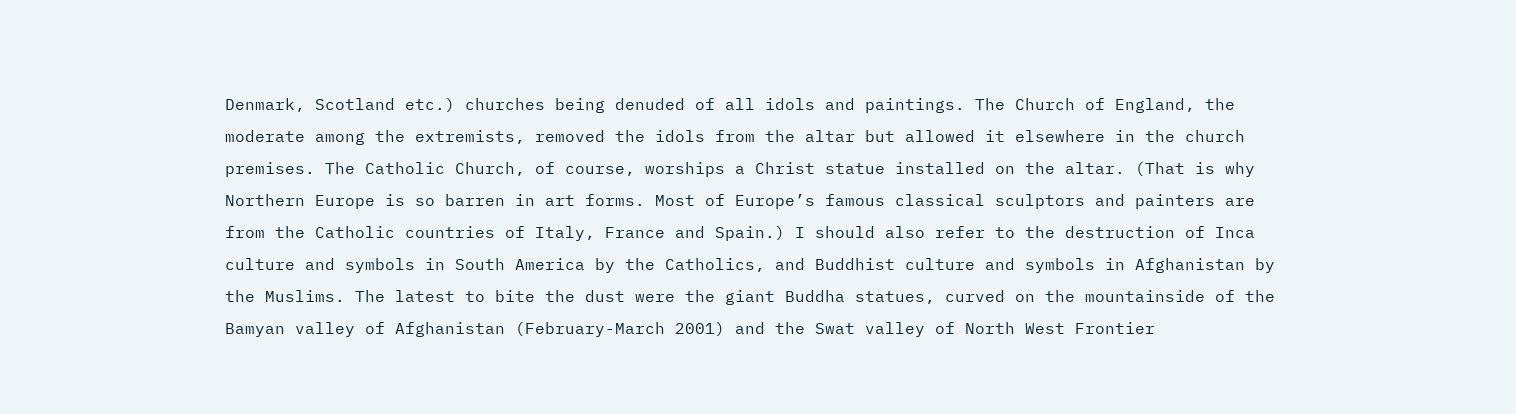Denmark, Scotland etc.) churches being denuded of all idols and paintings. The Church of England, the moderate among the extremists, removed the idols from the altar but allowed it elsewhere in the church premises. The Catholic Church, of course, worships a Christ statue installed on the altar. (That is why Northern Europe is so barren in art forms. Most of Europe’s famous classical sculptors and painters are from the Catholic countries of Italy, France and Spain.) I should also refer to the destruction of Inca culture and symbols in South America by the Catholics, and Buddhist culture and symbols in Afghanistan by the Muslims. The latest to bite the dust were the giant Buddha statues, curved on the mountainside of the Bamyan valley of Afghanistan (February-March 2001) and the Swat valley of North West Frontier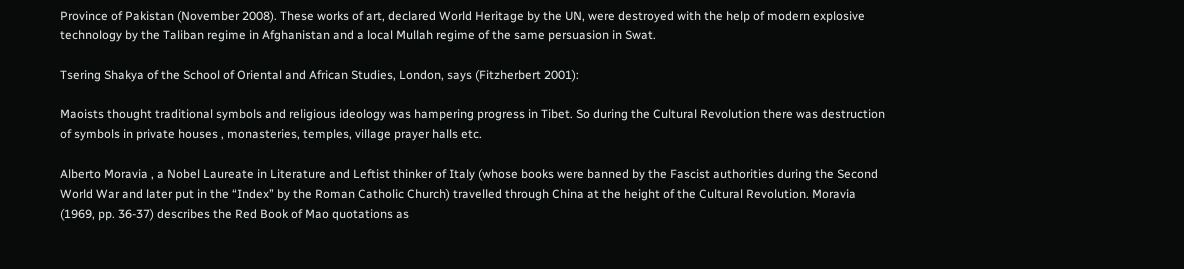Province of Pakistan (November 2008). These works of art, declared World Heritage by the UN, were destroyed with the help of modern explosive technology by the Taliban regime in Afghanistan and a local Mullah regime of the same persuasion in Swat.

Tsering Shakya of the School of Oriental and African Studies, London, says (Fitzherbert 2001):

Maoists thought traditional symbols and religious ideology was hampering progress in Tibet. So during the Cultural Revolution there was destruction of symbols in private houses , monasteries, temples, village prayer halls etc.

Alberto Moravia , a Nobel Laureate in Literature and Leftist thinker of Italy (whose books were banned by the Fascist authorities during the Second World War and later put in the “Index” by the Roman Catholic Church) travelled through China at the height of the Cultural Revolution. Moravia (1969, pp. 36-37) describes the Red Book of Mao quotations as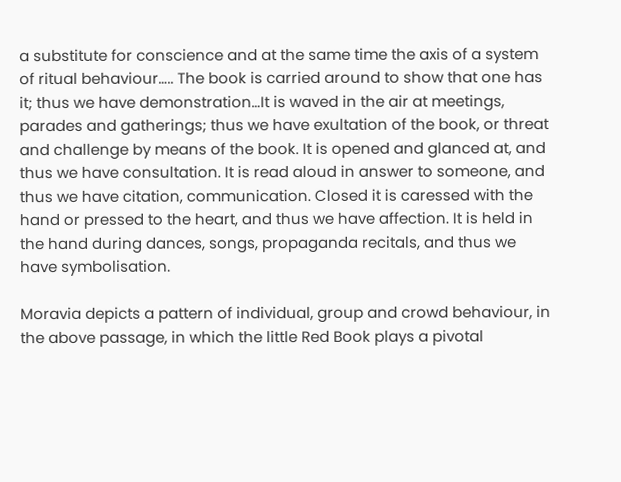a substitute for conscience and at the same time the axis of a system of ritual behaviour….. The book is carried around to show that one has it; thus we have demonstration…It is waved in the air at meetings, parades and gatherings; thus we have exultation of the book, or threat and challenge by means of the book. It is opened and glanced at, and thus we have consultation. It is read aloud in answer to someone, and thus we have citation, communication. Closed it is caressed with the hand or pressed to the heart, and thus we have affection. It is held in the hand during dances, songs, propaganda recitals, and thus we have symbolisation.

Moravia depicts a pattern of individual, group and crowd behaviour, in the above passage, in which the little Red Book plays a pivotal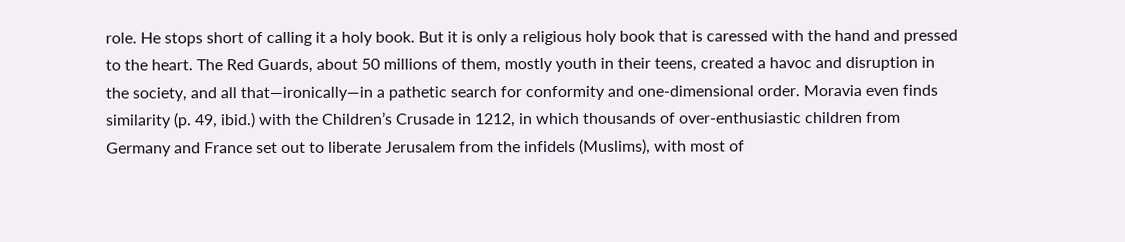role. He stops short of calling it a holy book. But it is only a religious holy book that is caressed with the hand and pressed to the heart. The Red Guards, about 50 millions of them, mostly youth in their teens, created a havoc and disruption in the society, and all that—ironically—in a pathetic search for conformity and one-dimensional order. Moravia even finds similarity (p. 49, ibid.) with the Children’s Crusade in 1212, in which thousands of over-enthusiastic children from Germany and France set out to liberate Jerusalem from the infidels (Muslims), with most of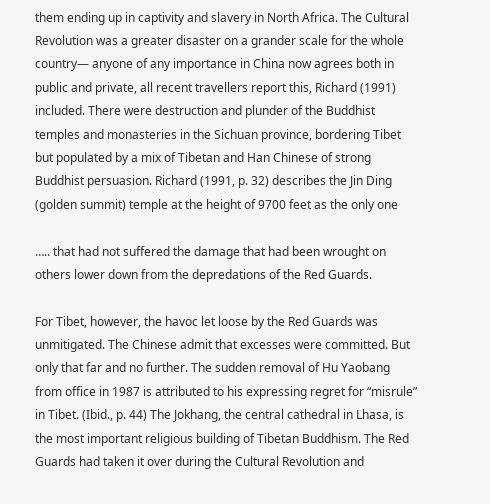them ending up in captivity and slavery in North Africa. The Cultural Revolution was a greater disaster on a grander scale for the whole country— anyone of any importance in China now agrees both in public and private, all recent travellers report this, Richard (1991) included. There were destruction and plunder of the Buddhist temples and monasteries in the Sichuan province, bordering Tibet but populated by a mix of Tibetan and Han Chinese of strong Buddhist persuasion. Richard (1991, p. 32) describes the Jin Ding (golden summit) temple at the height of 9700 feet as the only one

….. that had not suffered the damage that had been wrought on others lower down from the depredations of the Red Guards.

For Tibet, however, the havoc let loose by the Red Guards was unmitigated. The Chinese admit that excesses were committed. But only that far and no further. The sudden removal of Hu Yaobang from office in 1987 is attributed to his expressing regret for “misrule” in Tibet. (Ibid., p. 44) The Jokhang, the central cathedral in Lhasa, is the most important religious building of Tibetan Buddhism. The Red Guards had taken it over during the Cultural Revolution and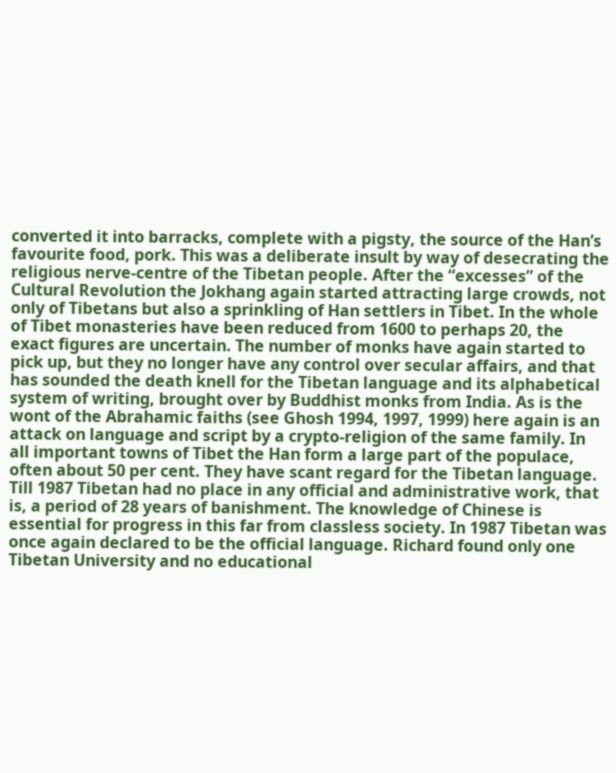converted it into barracks, complete with a pigsty, the source of the Han’s favourite food, pork. This was a deliberate insult by way of desecrating the religious nerve-centre of the Tibetan people. After the “excesses” of the Cultural Revolution the Jokhang again started attracting large crowds, not only of Tibetans but also a sprinkling of Han settlers in Tibet. In the whole of Tibet monasteries have been reduced from 1600 to perhaps 20, the exact figures are uncertain. The number of monks have again started to pick up, but they no longer have any control over secular affairs, and that has sounded the death knell for the Tibetan language and its alphabetical system of writing, brought over by Buddhist monks from India. As is the wont of the Abrahamic faiths (see Ghosh 1994, 1997, 1999) here again is an attack on language and script by a crypto-religion of the same family. In all important towns of Tibet the Han form a large part of the populace, often about 50 per cent. They have scant regard for the Tibetan language. Till 1987 Tibetan had no place in any official and administrative work, that is, a period of 28 years of banishment. The knowledge of Chinese is essential for progress in this far from classless society. In 1987 Tibetan was once again declared to be the official language. Richard found only one Tibetan University and no educational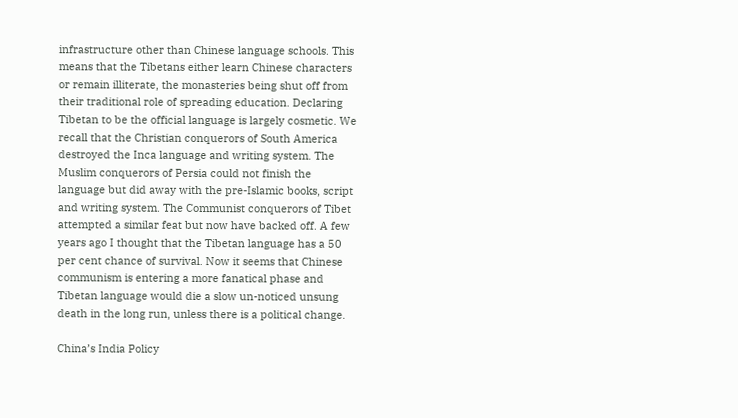infrastructure other than Chinese language schools. This means that the Tibetans either learn Chinese characters or remain illiterate, the monasteries being shut off from their traditional role of spreading education. Declaring Tibetan to be the official language is largely cosmetic. We recall that the Christian conquerors of South America destroyed the Inca language and writing system. The Muslim conquerors of Persia could not finish the language but did away with the pre-Islamic books, script and writing system. The Communist conquerors of Tibet attempted a similar feat but now have backed off. A few years ago I thought that the Tibetan language has a 50 per cent chance of survival. Now it seems that Chinese communism is entering a more fanatical phase and Tibetan language would die a slow un-noticed unsung death in the long run, unless there is a political change.

China’s India Policy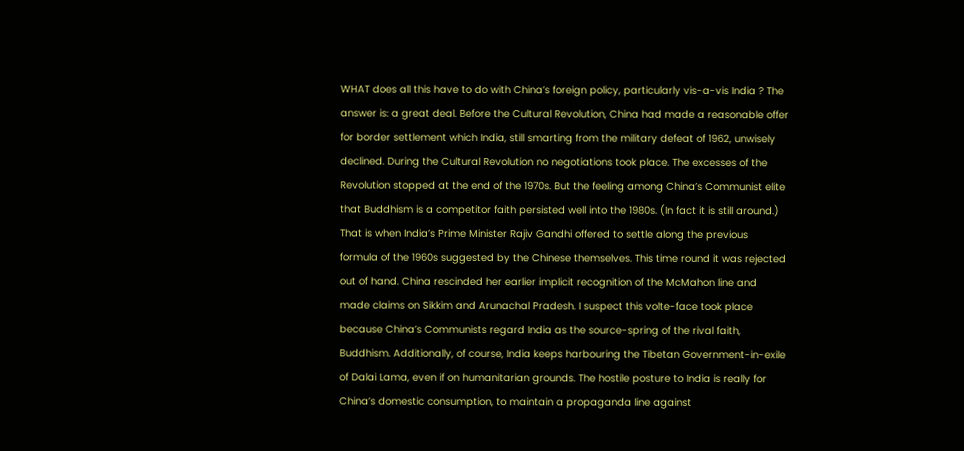WHAT does all this have to do with China’s foreign policy, particularly vis-a-vis India ? The answer is: a great deal. Before the Cultural Revolution, China had made a reasonable offer for border settlement which India, still smarting from the military defeat of 1962, unwisely declined. During the Cultural Revolution no negotiations took place. The excesses of the Revolution stopped at the end of the 1970s. But the feeling among China’s Communist elite that Buddhism is a competitor faith persisted well into the 1980s. (In fact it is still around.) That is when India’s Prime Minister Rajiv Gandhi offered to settle along the previous formula of the 1960s suggested by the Chinese themselves. This time round it was rejected out of hand. China rescinded her earlier implicit recognition of the McMahon line and made claims on Sikkim and Arunachal Pradesh. I suspect this volte-face took place because China’s Communists regard India as the source-spring of the rival faith, Buddhism. Additionally, of course, India keeps harbouring the Tibetan Government-in-exile of Dalai Lama, even if on humanitarian grounds. The hostile posture to India is really for China’s domestic consumption, to maintain a propaganda line against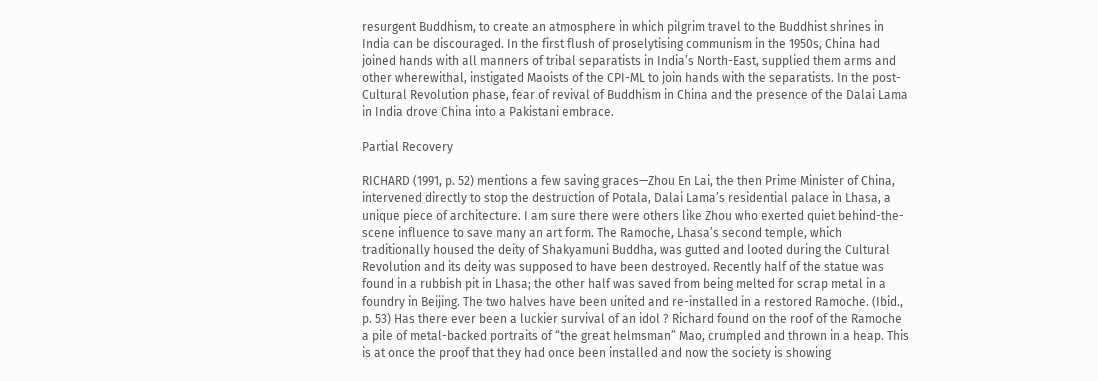resurgent Buddhism, to create an atmosphere in which pilgrim travel to the Buddhist shrines in India can be discouraged. In the first flush of proselytising communism in the 1950s, China had joined hands with all manners of tribal separatists in India’s North-East, supplied them arms and other wherewithal, instigated Maoists of the CPI-ML to join hands with the separatists. In the post-Cultural Revolution phase, fear of revival of Buddhism in China and the presence of the Dalai Lama in India drove China into a Pakistani embrace.

Partial Recovery

RICHARD (1991, p. 52) mentions a few saving graces—Zhou En Lai, the then Prime Minister of China, intervened directly to stop the destruction of Potala, Dalai Lama’s residential palace in Lhasa, a unique piece of architecture. I am sure there were others like Zhou who exerted quiet behind-the-scene influence to save many an art form. The Ramoche, Lhasa’s second temple, which traditionally housed the deity of Shakyamuni Buddha, was gutted and looted during the Cultural Revolution and its deity was supposed to have been destroyed. Recently half of the statue was found in a rubbish pit in Lhasa; the other half was saved from being melted for scrap metal in a foundry in Beijing. The two halves have been united and re-installed in a restored Ramoche. (Ibid., p. 53) Has there ever been a luckier survival of an idol ? Richard found on the roof of the Ramoche a pile of metal-backed portraits of “the great helmsman” Mao, crumpled and thrown in a heap. This is at once the proof that they had once been installed and now the society is showing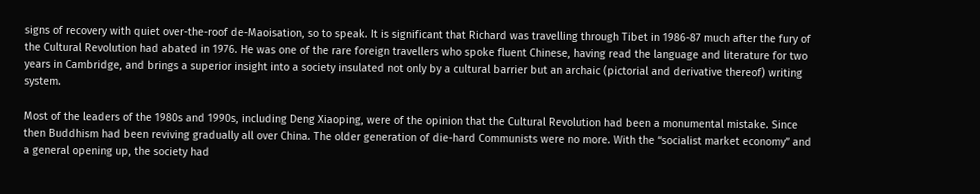signs of recovery with quiet over-the-roof de-Maoisation, so to speak. It is significant that Richard was travelling through Tibet in 1986-87 much after the fury of the Cultural Revolution had abated in 1976. He was one of the rare foreign travellers who spoke fluent Chinese, having read the language and literature for two years in Cambridge, and brings a superior insight into a society insulated not only by a cultural barrier but an archaic (pictorial and derivative thereof) writing system.

Most of the leaders of the 1980s and 1990s, including Deng Xiaoping, were of the opinion that the Cultural Revolution had been a monumental mistake. Since then Buddhism had been reviving gradually all over China. The older generation of die-hard Communists were no more. With the “socialist market economy” and a general opening up, the society had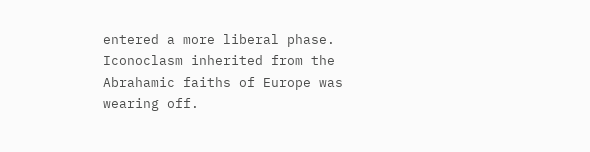entered a more liberal phase. Iconoclasm inherited from the Abrahamic faiths of Europe was wearing off.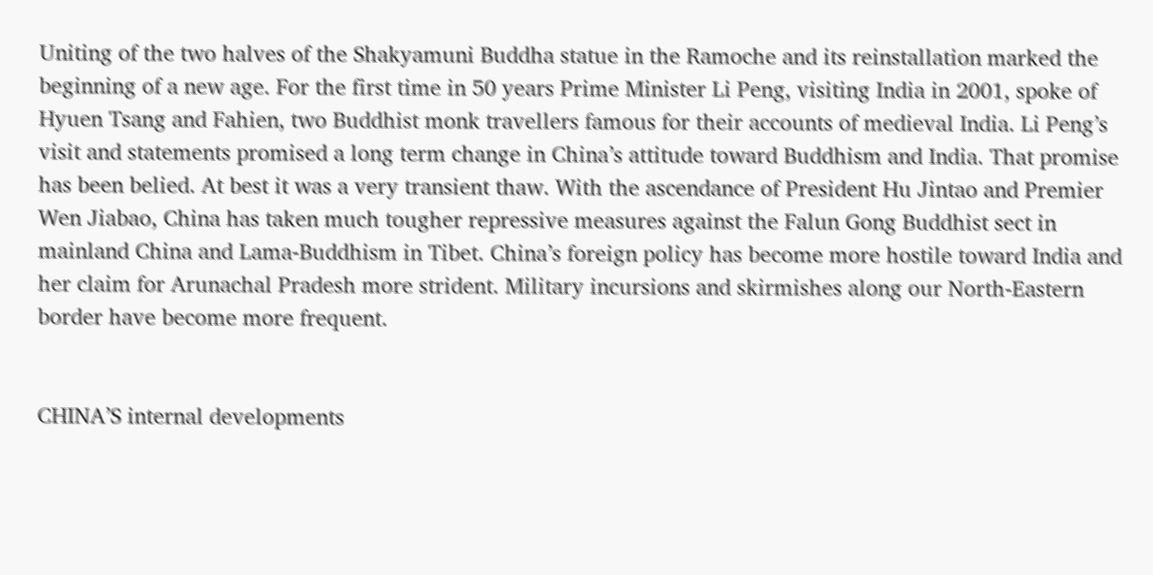Uniting of the two halves of the Shakyamuni Buddha statue in the Ramoche and its reinstallation marked the beginning of a new age. For the first time in 50 years Prime Minister Li Peng, visiting India in 2001, spoke of Hyuen Tsang and Fahien, two Buddhist monk travellers famous for their accounts of medieval India. Li Peng’s visit and statements promised a long term change in China’s attitude toward Buddhism and India. That promise has been belied. At best it was a very transient thaw. With the ascendance of President Hu Jintao and Premier Wen Jiabao, China has taken much tougher repressive measures against the Falun Gong Buddhist sect in mainland China and Lama-Buddhism in Tibet. China’s foreign policy has become more hostile toward India and her claim for Arunachal Pradesh more strident. Military incursions and skirmishes along our North-Eastern border have become more frequent.


CHINA’S internal developments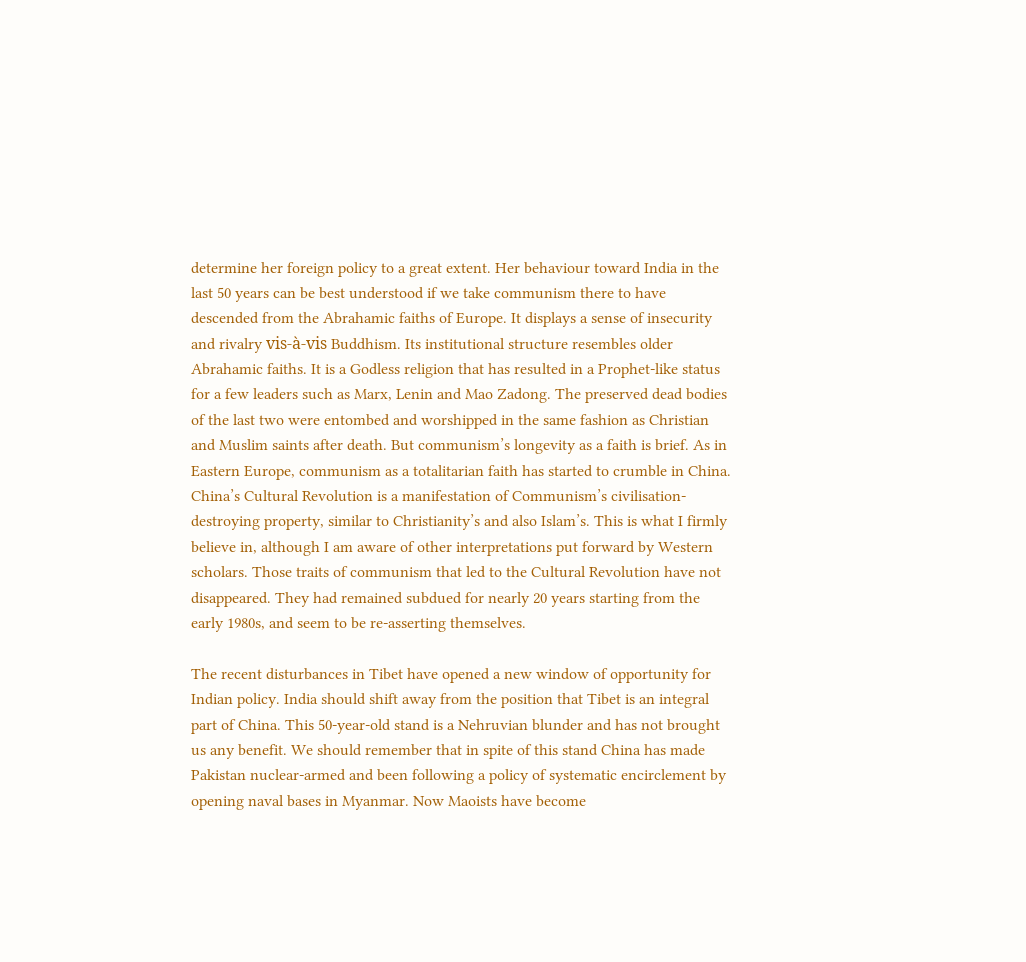determine her foreign policy to a great extent. Her behaviour toward India in the last 50 years can be best understood if we take communism there to have descended from the Abrahamic faiths of Europe. It displays a sense of insecurity and rivalry vis-à-vis Buddhism. Its institutional structure resembles older Abrahamic faiths. It is a Godless religion that has resulted in a Prophet-like status for a few leaders such as Marx, Lenin and Mao Zadong. The preserved dead bodies of the last two were entombed and worshipped in the same fashion as Christian and Muslim saints after death. But communism’s longevity as a faith is brief. As in Eastern Europe, communism as a totalitarian faith has started to crumble in China. China’s Cultural Revolution is a manifestation of Communism’s civilisation-destroying property, similar to Christianity’s and also Islam’s. This is what I firmly believe in, although I am aware of other interpretations put forward by Western scholars. Those traits of communism that led to the Cultural Revolution have not disappeared. They had remained subdued for nearly 20 years starting from the early 1980s, and seem to be re-asserting themselves.

The recent disturbances in Tibet have opened a new window of opportunity for Indian policy. India should shift away from the position that Tibet is an integral part of China. This 50-year-old stand is a Nehruvian blunder and has not brought us any benefit. We should remember that in spite of this stand China has made Pakistan nuclear-armed and been following a policy of systematic encirclement by opening naval bases in Myanmar. Now Maoists have become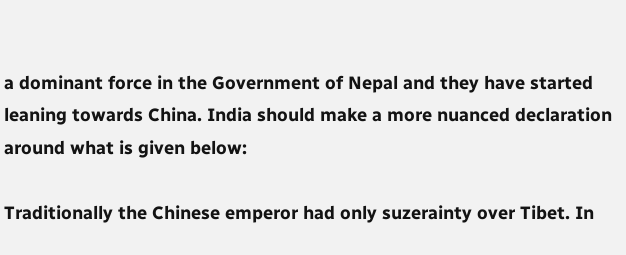a dominant force in the Government of Nepal and they have started leaning towards China. India should make a more nuanced declaration around what is given below:

Traditionally the Chinese emperor had only suzerainty over Tibet. In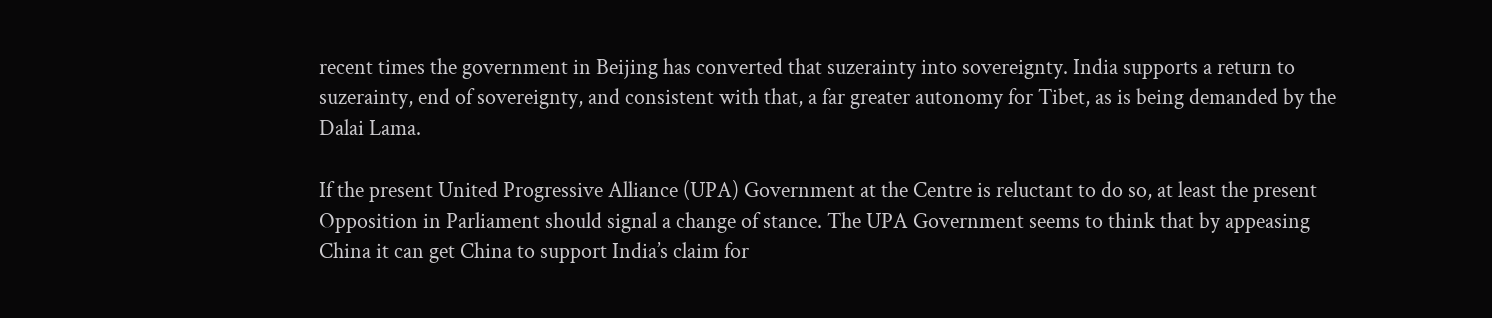recent times the government in Beijing has converted that suzerainty into sovereignty. India supports a return to suzerainty, end of sovereignty, and consistent with that, a far greater autonomy for Tibet, as is being demanded by the Dalai Lama.

If the present United Progressive Alliance (UPA) Government at the Centre is reluctant to do so, at least the present Opposition in Parliament should signal a change of stance. The UPA Government seems to think that by appeasing China it can get China to support India’s claim for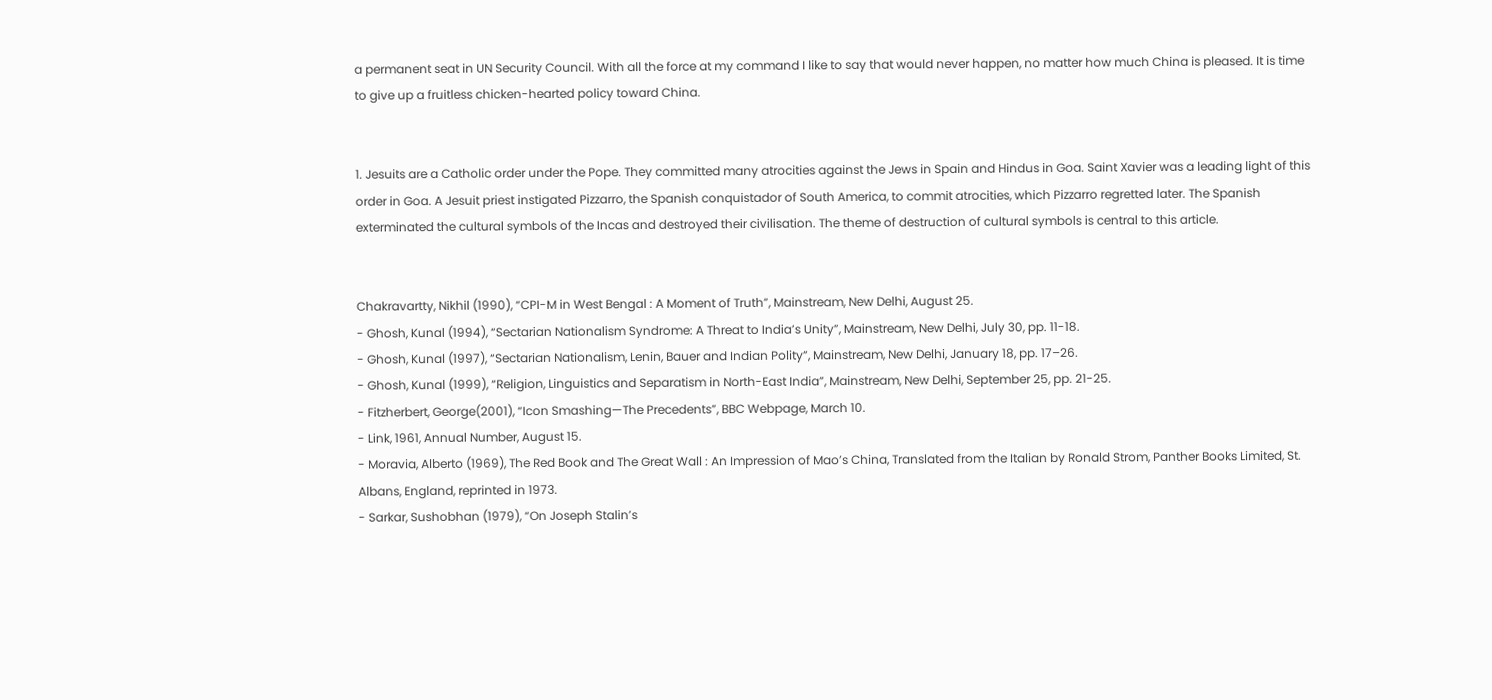a permanent seat in UN Security Council. With all the force at my command I like to say that would never happen, no matter how much China is pleased. It is time to give up a fruitless chicken-hearted policy toward China.


1. Jesuits are a Catholic order under the Pope. They committed many atrocities against the Jews in Spain and Hindus in Goa. Saint Xavier was a leading light of this order in Goa. A Jesuit priest instigated Pizzarro, the Spanish conquistador of South America, to commit atrocities, which Pizzarro regretted later. The Spanish exterminated the cultural symbols of the Incas and destroyed their civilisation. The theme of destruction of cultural symbols is central to this article.


Chakravartty, Nikhil (1990), “CPI-M in West Bengal : A Moment of Truth”, Mainstream, New Delhi, August 25.
- Ghosh, Kunal (1994), “Sectarian Nationalism Syndrome: A Threat to India’s Unity”, Mainstream, New Delhi, July 30, pp. 11-18.
- Ghosh, Kunal (1997), “Sectarian Nationalism, Lenin, Bauer and Indian Polity”, Mainstream, New Delhi, January 18, pp. 17–26.
- Ghosh, Kunal (1999), “Religion, Linguistics and Separatism in North-East India”, Mainstream, New Delhi, September 25, pp. 21-25.
- Fitzherbert, George(2001), “Icon Smashing—The Precedents”, BBC Webpage, March 10.
- Link, 1961, Annual Number, August 15.
- Moravia, Alberto (1969), The Red Book and The Great Wall : An Impression of Mao’s China, Translated from the Italian by Ronald Strom, Panther Books Limited, St. Albans, England, reprinted in 1973.
- Sarkar, Sushobhan (1979), “On Joseph Stalin’s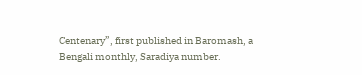Centenary”, first published in Baromash, a Bengali monthly, Saradiya number.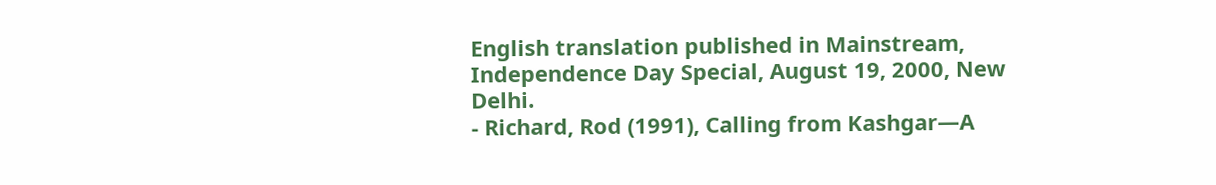English translation published in Mainstream, Independence Day Special, August 19, 2000, New Delhi.
- Richard, Rod (1991), Calling from Kashgar—A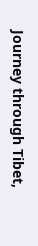Journey through Tibet,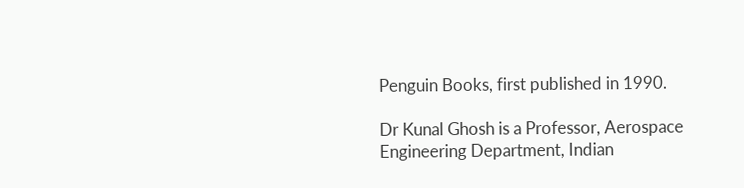Penguin Books, first published in 1990.

Dr Kunal Ghosh is a Professor, Aerospace Engineering Department, Indian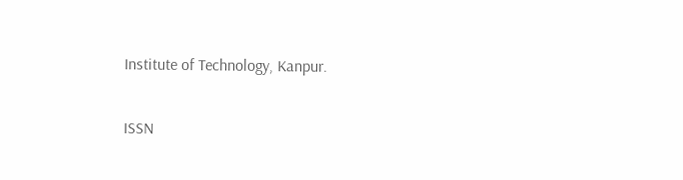Institute of Technology, Kanpur.

ISSN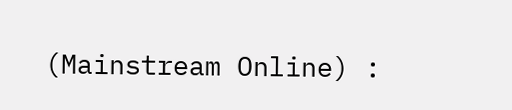(Mainstream Online) :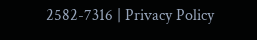2582-7316 | Privacy Policy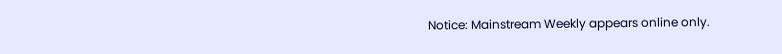Notice: Mainstream Weekly appears online only.